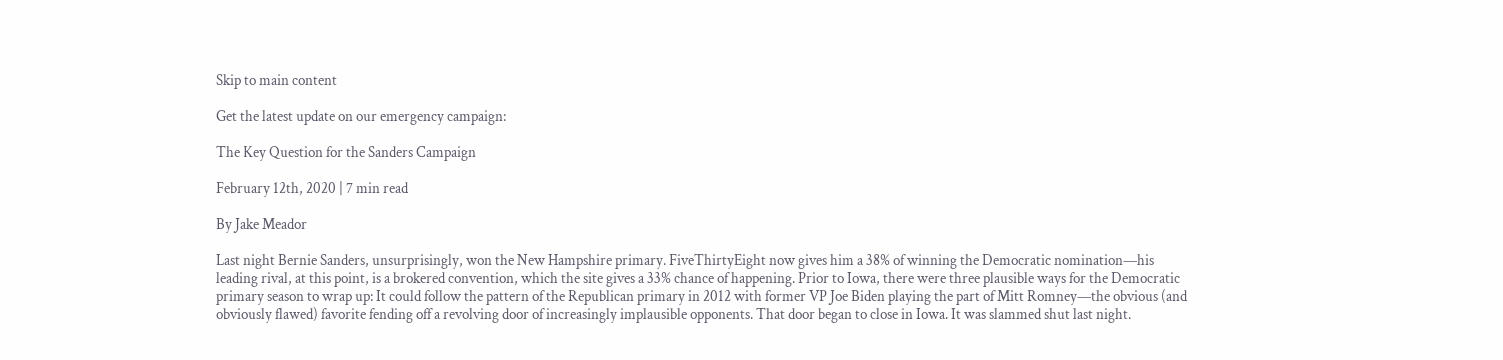Skip to main content

Get the latest update on our emergency campaign:

The Key Question for the Sanders Campaign

February 12th, 2020 | 7 min read

By Jake Meador

Last night Bernie Sanders, unsurprisingly, won the New Hampshire primary. FiveThirtyEight now gives him a 38% of winning the Democratic nomination—his leading rival, at this point, is a brokered convention, which the site gives a 33% chance of happening. Prior to Iowa, there were three plausible ways for the Democratic primary season to wrap up: It could follow the pattern of the Republican primary in 2012 with former VP Joe Biden playing the part of Mitt Romney—the obvious (and obviously flawed) favorite fending off a revolving door of increasingly implausible opponents. That door began to close in Iowa. It was slammed shut last night.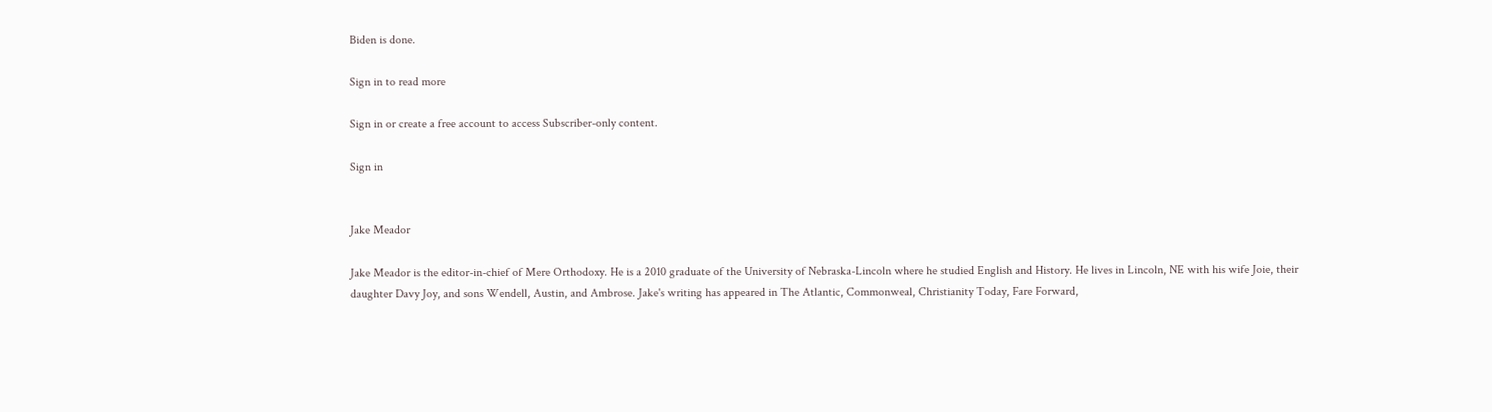Biden is done.

Sign in to read more

Sign in or create a free account to access Subscriber-only content.

Sign in


Jake Meador

Jake Meador is the editor-in-chief of Mere Orthodoxy. He is a 2010 graduate of the University of Nebraska-Lincoln where he studied English and History. He lives in Lincoln, NE with his wife Joie, their daughter Davy Joy, and sons Wendell, Austin, and Ambrose. Jake's writing has appeared in The Atlantic, Commonweal, Christianity Today, Fare Forward,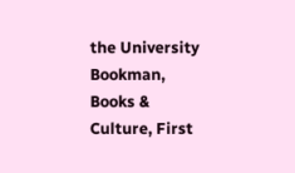the University Bookman, Books & Culture, First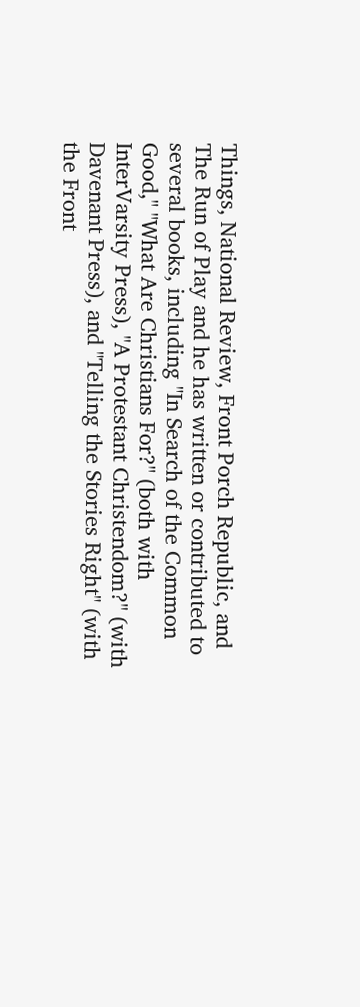Things, National Review, Front Porch Republic, and The Run of Play and he has written or contributed to several books, including "In Search of the Common Good," "What Are Christians For?" (both with InterVarsity Press), "A Protestant Christendom?" (with Davenant Press), and "Telling the Stories Right" (with the Front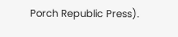Porch Republic Press).